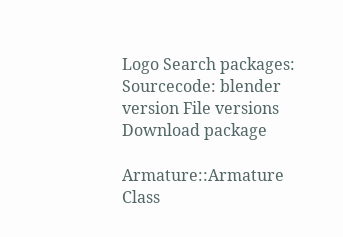Logo Search packages:
Sourcecode: blender version File versions  Download package

Armature::Armature Class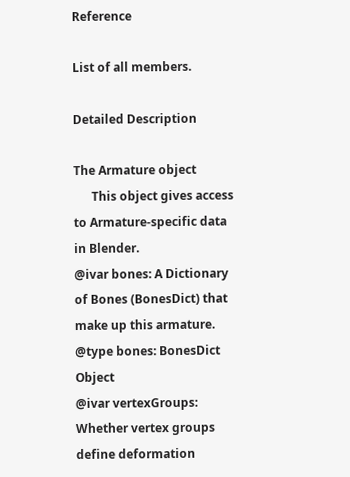Reference

List of all members.

Detailed Description

The Armature object
      This object gives access to Armature-specific data in Blender.
@ivar bones: A Dictionary of Bones (BonesDict) that make up this armature.
@type bones: BonesDict Object
@ivar vertexGroups: Whether vertex groups define deformation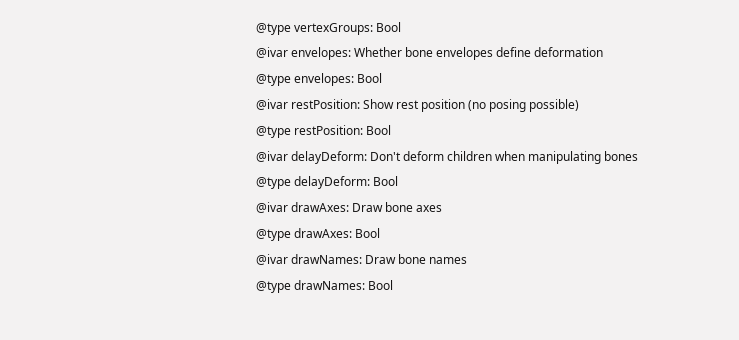@type vertexGroups: Bool
@ivar envelopes: Whether bone envelopes define deformation
@type envelopes: Bool
@ivar restPosition: Show rest position (no posing possible)
@type restPosition: Bool
@ivar delayDeform: Don't deform children when manipulating bones
@type delayDeform: Bool
@ivar drawAxes: Draw bone axes
@type drawAxes: Bool
@ivar drawNames: Draw bone names
@type drawNames: Bool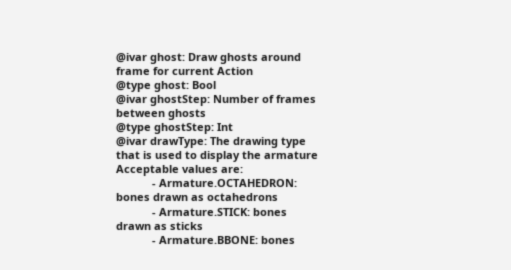@ivar ghost: Draw ghosts around frame for current Action
@type ghost: Bool
@ivar ghostStep: Number of frames between ghosts
@type ghostStep: Int
@ivar drawType: The drawing type that is used to display the armature
Acceptable values are:
            - Armature.OCTAHEDRON: bones drawn as octahedrons
            - Armature.STICK: bones drawn as sticks
            - Armature.BBONE: bones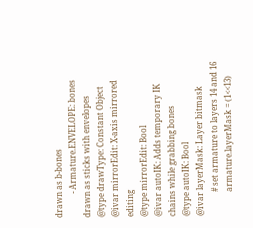drawn as b-bones
            - Armature.ENVELOPE: bones drawn as sticks with envelopes
@type drawType: Constant Object
@ivar mirrorEdit: X-axis mirrored editing
@type mirrorEdit: Bool
@ivar autoIK: Adds temporary IK chains while grabbing bones
@type autoIK: Bool
@ivar layerMask: Layer bitmask
            # set armature to layers 14 and 16
            armature.layerMask = (1<<13)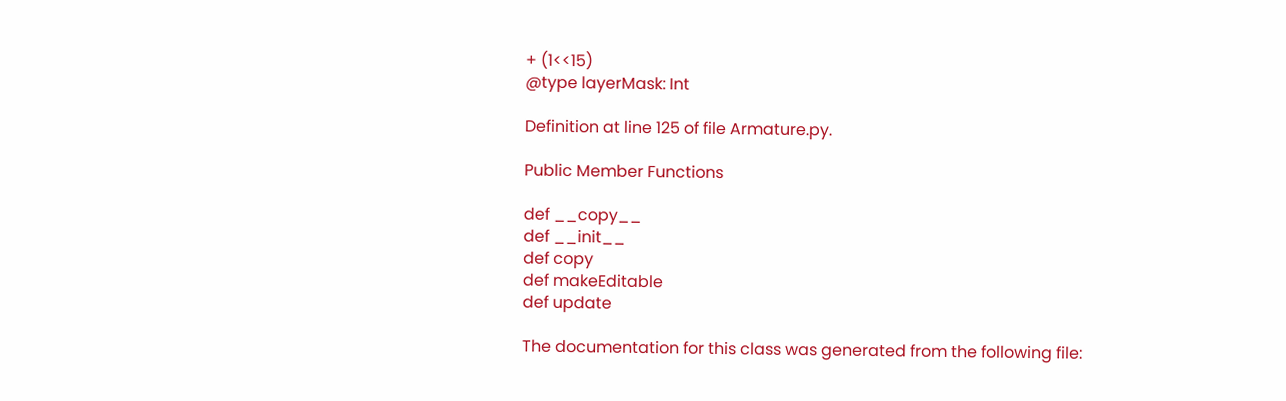+ (1<<15)
@type layerMask: Int

Definition at line 125 of file Armature.py.

Public Member Functions

def __copy__
def __init__
def copy
def makeEditable
def update

The documentation for this class was generated from the following file: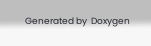Generated by  Doxygen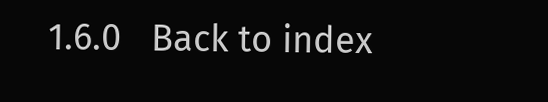1.6.0   Back to index